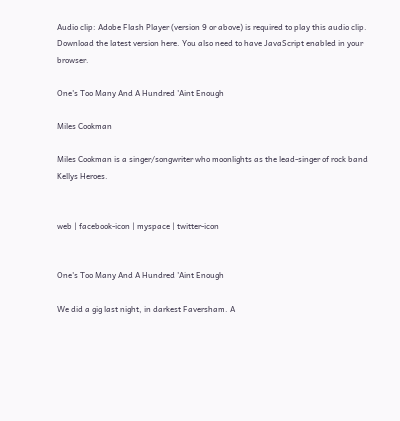Audio clip: Adobe Flash Player (version 9 or above) is required to play this audio clip. Download the latest version here. You also need to have JavaScript enabled in your browser.

One's Too Many And A Hundred 'Aint Enough

Miles Cookman

Miles Cookman is a singer/songwriter who moonlights as the lead-singer of rock band Kellys Heroes.


web | facebook-icon | myspace | twitter-icon


One's Too Many And A Hundred 'Aint Enough

We did a gig last night, in darkest Faversham. A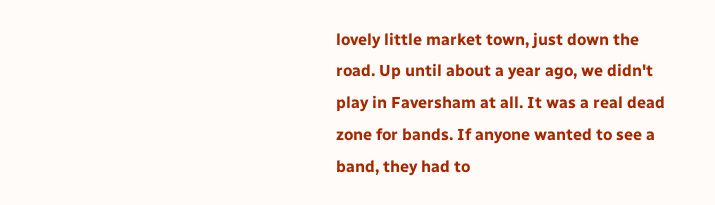lovely little market town, just down the road. Up until about a year ago, we didn't play in Faversham at all. It was a real dead zone for bands. If anyone wanted to see a band, they had to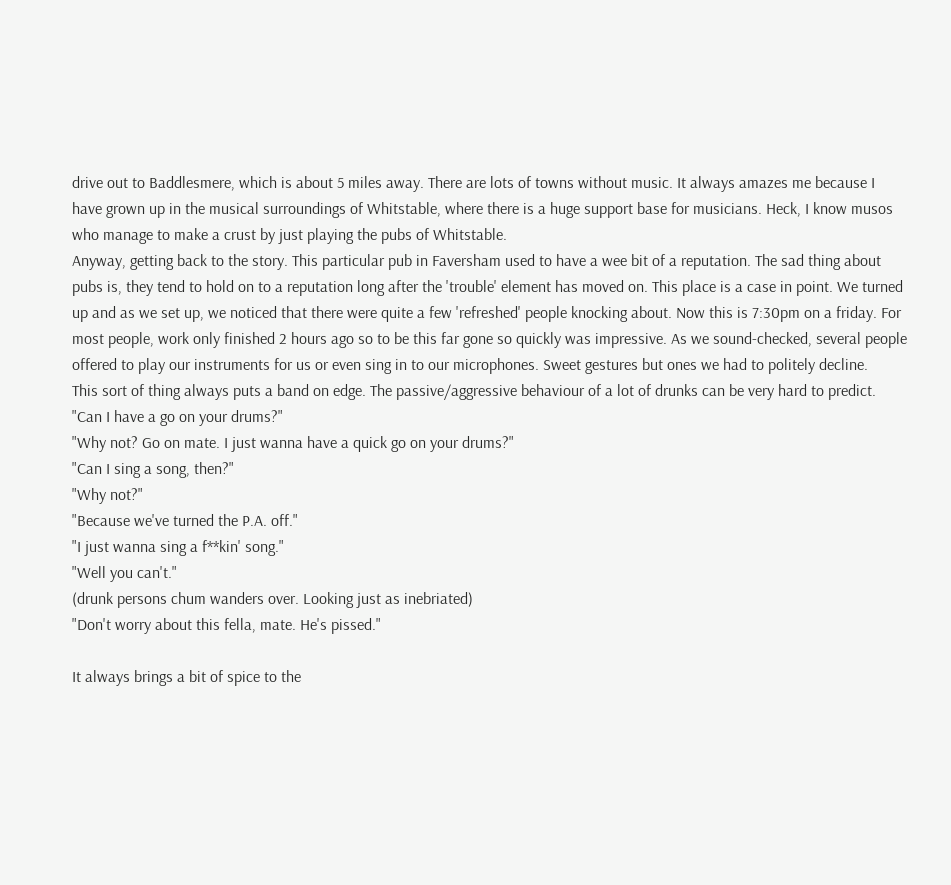drive out to Baddlesmere, which is about 5 miles away. There are lots of towns without music. It always amazes me because I have grown up in the musical surroundings of Whitstable, where there is a huge support base for musicians. Heck, I know musos who manage to make a crust by just playing the pubs of Whitstable.
Anyway, getting back to the story. This particular pub in Faversham used to have a wee bit of a reputation. The sad thing about pubs is, they tend to hold on to a reputation long after the 'trouble' element has moved on. This place is a case in point. We turned up and as we set up, we noticed that there were quite a few 'refreshed' people knocking about. Now this is 7:30pm on a friday. For most people, work only finished 2 hours ago so to be this far gone so quickly was impressive. As we sound-checked, several people offered to play our instruments for us or even sing in to our microphones. Sweet gestures but ones we had to politely decline.
This sort of thing always puts a band on edge. The passive/aggressive behaviour of a lot of drunks can be very hard to predict.
"Can I have a go on your drums?"
"Why not? Go on mate. I just wanna have a quick go on your drums?"
"Can I sing a song, then?"
"Why not?"
"Because we've turned the P.A. off."
"I just wanna sing a f**kin' song."
"Well you can't."
(drunk persons chum wanders over. Looking just as inebriated)
"Don't worry about this fella, mate. He's pissed."

It always brings a bit of spice to the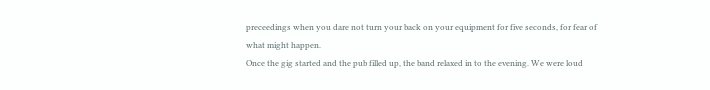preceedings when you dare not turn your back on your equipment for five seconds, for fear of what might happen.
Once the gig started and the pub filled up, the band relaxed in to the evening. We were loud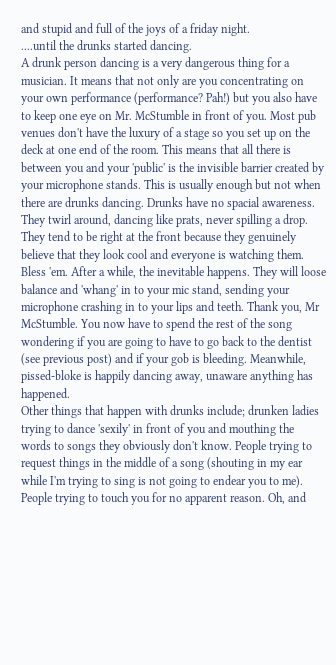and stupid and full of the joys of a friday night.
....until the drunks started dancing.
A drunk person dancing is a very dangerous thing for a musician. It means that not only are you concentrating on your own performance (performance? Pah!) but you also have to keep one eye on Mr. McStumble in front of you. Most pub venues don't have the luxury of a stage so you set up on the deck at one end of the room. This means that all there is between you and your 'public' is the invisible barrier created by your microphone stands. This is usually enough but not when there are drunks dancing. Drunks have no spacial awareness. They twirl around, dancing like prats, never spilling a drop. They tend to be right at the front because they genuinely believe that they look cool and everyone is watching them. Bless 'em. After a while, the inevitable happens. They will loose balance and 'whang' in to your mic stand, sending your microphone crashing in to your lips and teeth. Thank you, Mr McStumble. You now have to spend the rest of the song wondering if you are going to have to go back to the dentist (see previous post) and if your gob is bleeding. Meanwhile, pissed-bloke is happily dancing away, unaware anything has happened.
Other things that happen with drunks include; drunken ladies trying to dance 'sexily' in front of you and mouthing the words to songs they obviously don't know. People trying to request things in the middle of a song (shouting in my ear while I'm trying to sing is not going to endear you to me). People trying to touch you for no apparent reason. Oh, and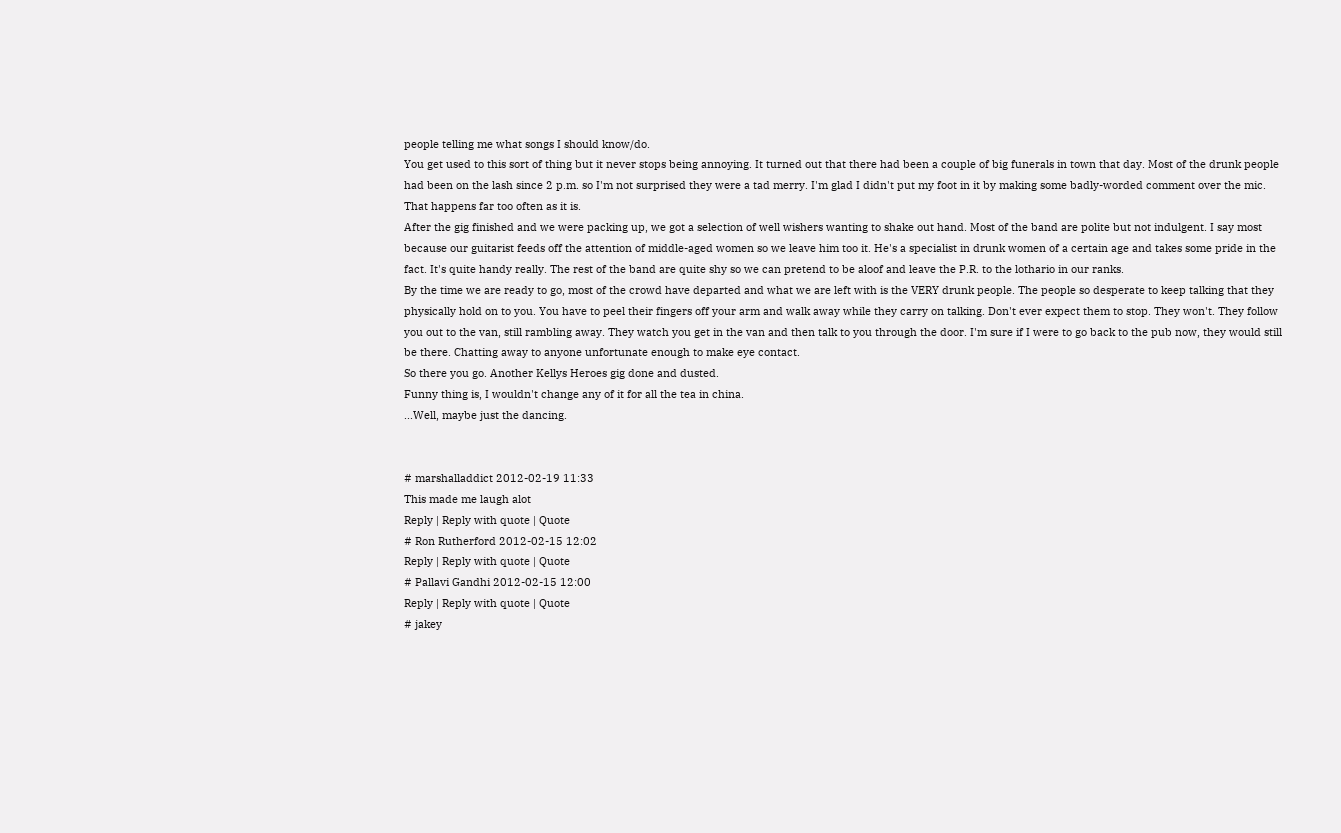people telling me what songs I should know/do.
You get used to this sort of thing but it never stops being annoying. It turned out that there had been a couple of big funerals in town that day. Most of the drunk people had been on the lash since 2 p.m. so I'm not surprised they were a tad merry. I'm glad I didn't put my foot in it by making some badly-worded comment over the mic. That happens far too often as it is.
After the gig finished and we were packing up, we got a selection of well wishers wanting to shake out hand. Most of the band are polite but not indulgent. I say most because our guitarist feeds off the attention of middle-aged women so we leave him too it. He's a specialist in drunk women of a certain age and takes some pride in the fact. It's quite handy really. The rest of the band are quite shy so we can pretend to be aloof and leave the P.R. to the lothario in our ranks.
By the time we are ready to go, most of the crowd have departed and what we are left with is the VERY drunk people. The people so desperate to keep talking that they physically hold on to you. You have to peel their fingers off your arm and walk away while they carry on talking. Don't ever expect them to stop. They won't. They follow you out to the van, still rambling away. They watch you get in the van and then talk to you through the door. I'm sure if I were to go back to the pub now, they would still be there. Chatting away to anyone unfortunate enough to make eye contact.
So there you go. Another Kellys Heroes gig done and dusted.
Funny thing is, I wouldn't change any of it for all the tea in china.
...Well, maybe just the dancing.


# marshalladdict 2012-02-19 11:33
This made me laugh alot
Reply | Reply with quote | Quote
# Ron Rutherford 2012-02-15 12:02
Reply | Reply with quote | Quote
# Pallavi Gandhi 2012-02-15 12:00
Reply | Reply with quote | Quote
# jakey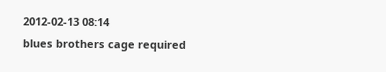2012-02-13 08:14
blues brothers cage required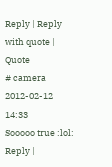Reply | Reply with quote | Quote
# camera 2012-02-12 14:33
Sooooo true :lol:
Reply |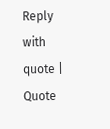Reply with quote | Quote